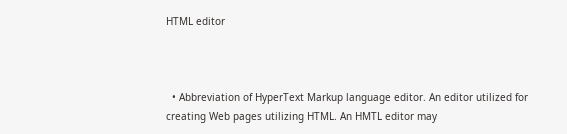HTML editor



  • Abbreviation of HyperText Markup language editor. An editor utilized for creating Web pages utilizing HTML. An HMTL editor may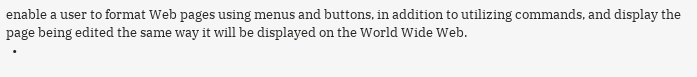enable a user to format Web pages using menus and buttons, in addition to utilizing commands, and display the page being edited the same way it will be displayed on the World Wide Web.
  •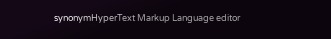synonymHyperText Markup Language editor